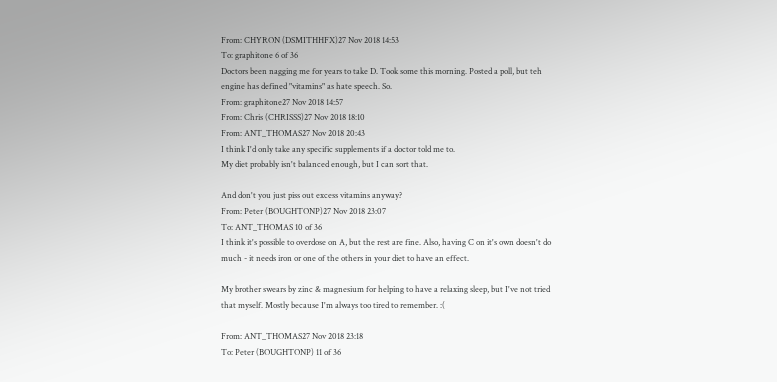From: CHYRON (DSMITHHFX)27 Nov 2018 14:53
To: graphitone 6 of 36
Doctors been nagging me for years to take D. Took some this morning. Posted a poll, but teh engine has defined "vitamins" as hate speech. So.
From: graphitone27 Nov 2018 14:57
From: Chris (CHRISSS)27 Nov 2018 18:10
From: ANT_THOMAS27 Nov 2018 20:43
I think I'd only take any specific supplements if a doctor told me to.
My diet probably isn't balanced enough, but I can sort that.

And don't you just piss out excess vitamins anyway?
From: Peter (BOUGHTONP)27 Nov 2018 23:07
To: ANT_THOMAS 10 of 36
I think it's possible to overdose on A, but the rest are fine. Also, having C on it's own doesn't do much - it needs iron or one of the others in your diet to have an effect.

My brother swears by zinc & magnesium for helping to have a relaxing sleep, but I've not tried that myself. Mostly because I'm always too tired to remember. :(

From: ANT_THOMAS27 Nov 2018 23:18
To: Peter (BOUGHTONP) 11 of 36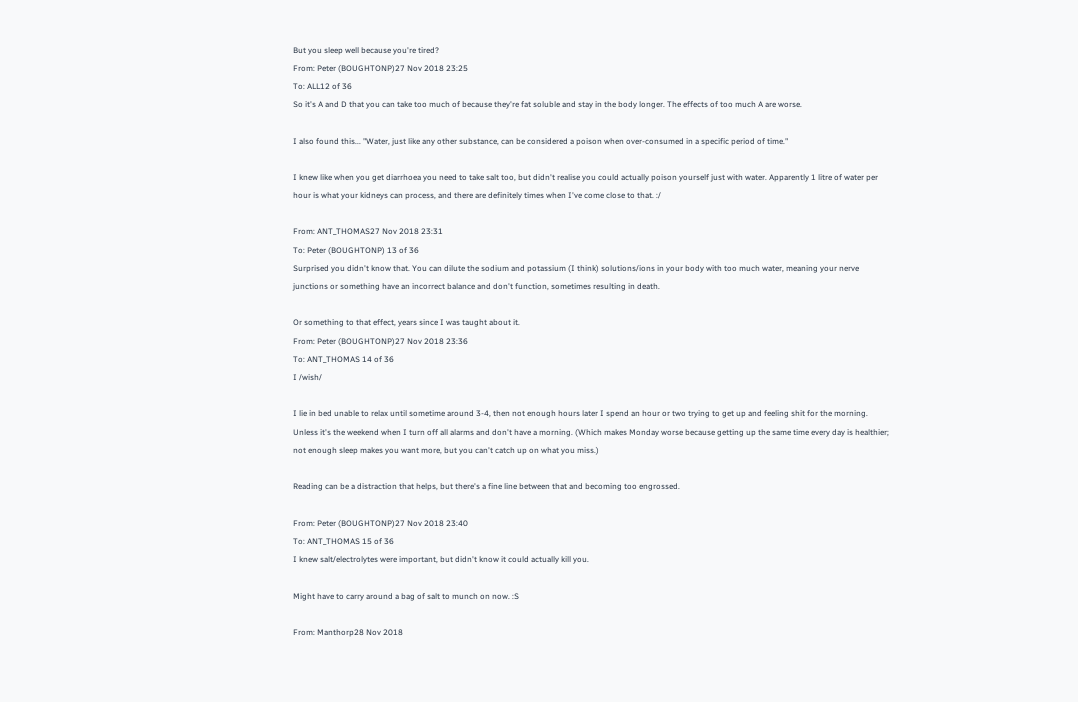But you sleep well because you're tired?
From: Peter (BOUGHTONP)27 Nov 2018 23:25
To: ALL12 of 36
So it's A and D that you can take too much of because they're fat soluble and stay in the body longer. The effects of too much A are worse.

I also found this... "Water, just like any other substance, can be considered a poison when over-consumed in a specific period of time."

I knew like when you get diarrhoea you need to take salt too, but didn't realise you could actually poison yourself just with water. Apparently 1 litre of water per hour is what your kidneys can process, and there are definitely times when I've come close to that. :/

From: ANT_THOMAS27 Nov 2018 23:31
To: Peter (BOUGHTONP) 13 of 36
Surprised you didn't know that. You can dilute the sodium and potassium (I think) solutions/ions in your body with too much water, meaning your nerve junctions or something have an incorrect balance and don't function, sometimes resulting in death.

Or something to that effect, years since I was taught about it.
From: Peter (BOUGHTONP)27 Nov 2018 23:36
To: ANT_THOMAS 14 of 36
I /wish/

I lie in bed unable to relax until sometime around 3-4, then not enough hours later I spend an hour or two trying to get up and feeling shit for the morning. Unless it's the weekend when I turn off all alarms and don't have a morning. (Which makes Monday worse because getting up the same time every day is healthier; not enough sleep makes you want more, but you can't catch up on what you miss.)

Reading can be a distraction that helps, but there's a fine line between that and becoming too engrossed.

From: Peter (BOUGHTONP)27 Nov 2018 23:40
To: ANT_THOMAS 15 of 36
I knew salt/electrolytes were important, but didn't know it could actually kill you.

Might have to carry around a bag of salt to munch on now. :S

From: Manthorp28 Nov 2018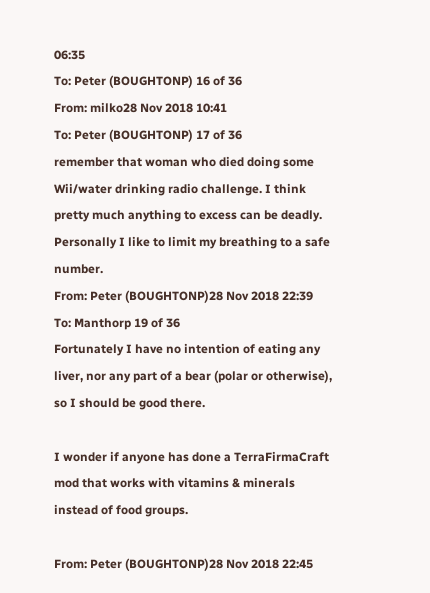06:35
To: Peter (BOUGHTONP) 16 of 36
From: milko28 Nov 2018 10:41
To: Peter (BOUGHTONP) 17 of 36
remember that woman who died doing some Wii/water drinking radio challenge. I think pretty much anything to excess can be deadly. Personally I like to limit my breathing to a safe number.
From: Peter (BOUGHTONP)28 Nov 2018 22:39
To: Manthorp 19 of 36
Fortunately I have no intention of eating any liver, nor any part of a bear (polar or otherwise), so I should be good there.

I wonder if anyone has done a TerraFirmaCraft mod that works with vitamins & minerals instead of food groups.

From: Peter (BOUGHTONP)28 Nov 2018 22:45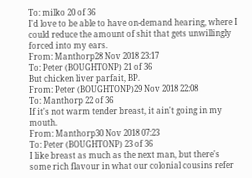To: milko 20 of 36
I'd love to be able to have on-demand hearing, where I could reduce the amount of shit that gets unwillingly forced into my ears.
From: Manthorp28 Nov 2018 23:17
To: Peter (BOUGHTONP) 21 of 36
But chicken liver parfait, BP.
From: Peter (BOUGHTONP)29 Nov 2018 22:08
To: Manthorp 22 of 36
If it's not warm tender breast, it ain't going in my mouth.
From: Manthorp30 Nov 2018 07:23
To: Peter (BOUGHTONP) 23 of 36
I like breast as much as the next man, but there's some rich flavour in what our colonial cousins refer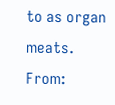to as organ meats.
From: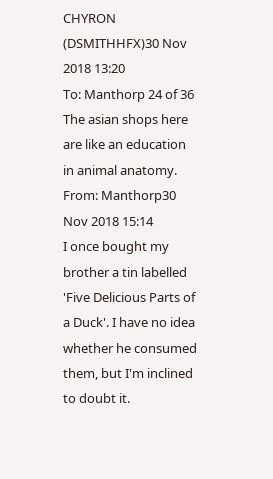CHYRON (DSMITHHFX)30 Nov 2018 13:20
To: Manthorp 24 of 36
The asian shops here are like an education in animal anatomy.
From: Manthorp30 Nov 2018 15:14
I once bought my brother a tin labelled 'Five Delicious Parts of a Duck'. I have no idea whether he consumed them, but I'm inclined to doubt it.